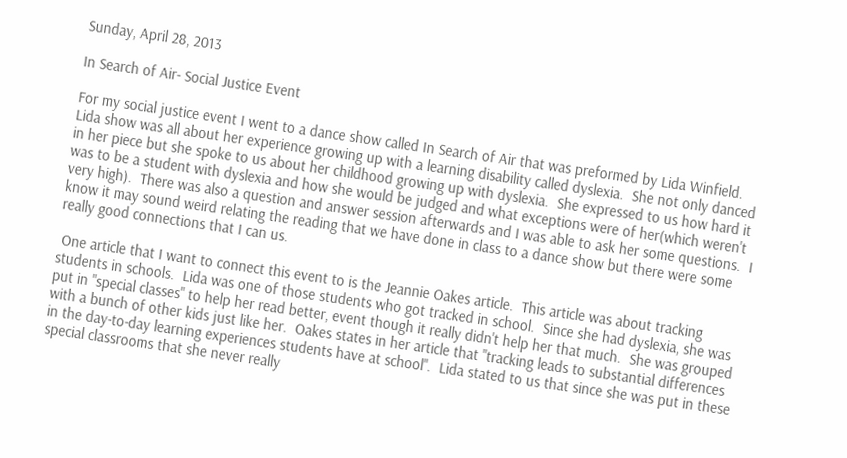Sunday, April 28, 2013

In Search of Air- Social Justice Event

For my social justice event I went to a dance show called In Search of Air that was preformed by Lida Winfield.  Lida show was all about her experience growing up with a learning disability called dyslexia.  She not only danced in her piece but she spoke to us about her childhood growing up with dyslexia.  She expressed to us how hard it was to be a student with dyslexia and how she would be judged and what exceptions were of her(which weren't very high).  There was also a question and answer session afterwards and I was able to ask her some questions.  I know it may sound weird relating the reading that we have done in class to a dance show but there were some really good connections that I can us.

 One article that I want to connect this event to is the Jeannie Oakes article.  This article was about tracking students in schools.  Lida was one of those students who got tracked in school.  Since she had dyslexia, she was put in "special classes" to help her read better, event though it really didn't help her that much.  She was grouped with a bunch of other kids just like her.  Oakes states in her article that "tracking leads to substantial differences in the day-to-day learning experiences students have at school".  Lida stated to us that since she was put in these special classrooms that she never really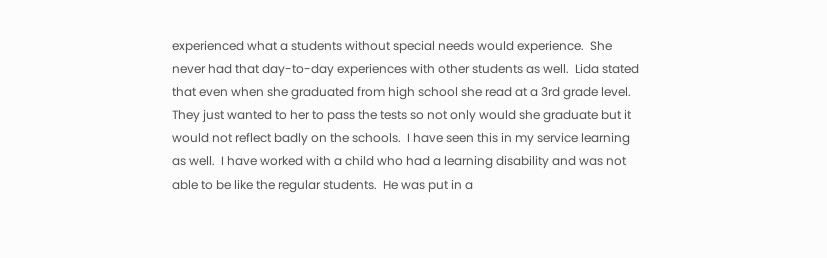experienced what a students without special needs would experience.  She never had that day-to-day experiences with other students as well.  Lida stated that even when she graduated from high school she read at a 3rd grade level.  They just wanted to her to pass the tests so not only would she graduate but it would not reflect badly on the schools.  I have seen this in my service learning as well.  I have worked with a child who had a learning disability and was not able to be like the regular students.  He was put in a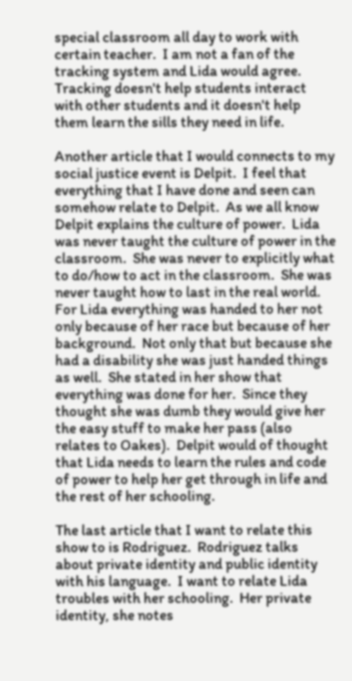special classroom all day to work with certain teacher.  I am not a fan of the tracking system and Lida would agree.  Tracking doesn't help students interact with other students and it doesn't help them learn the sills they need in life.

Another article that I would connects to my social justice event is Delpit.  I feel that everything that I have done and seen can somehow relate to Delpit.  As we all know Delpit explains the culture of power.  Lida was never taught the culture of power in the classroom.  She was never to explicitly what to do/how to act in the classroom.  She was never taught how to last in the real world.  For Lida everything was handed to her not only because of her race but because of her background.  Not only that but because she had a disability she was just handed things as well.  She stated in her show that everything was done for her.  Since they thought she was dumb they would give her the easy stuff to make her pass (also relates to Oakes).  Delpit would of thought that Lida needs to learn the rules and code of power to help her get through in life and the rest of her schooling.

The last article that I want to relate this show to is Rodriguez.  Rodriguez talks about private identity and public identity with his language.  I want to relate Lida troubles with her schooling.  Her private identity, she notes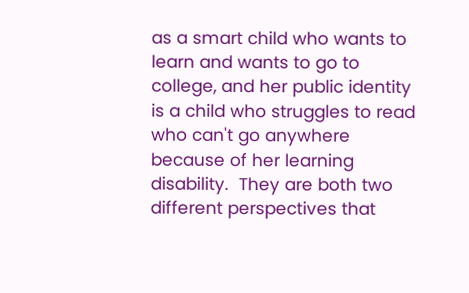as a smart child who wants to learn and wants to go to college, and her public identity is a child who struggles to read who can't go anywhere because of her learning disability.  They are both two different perspectives that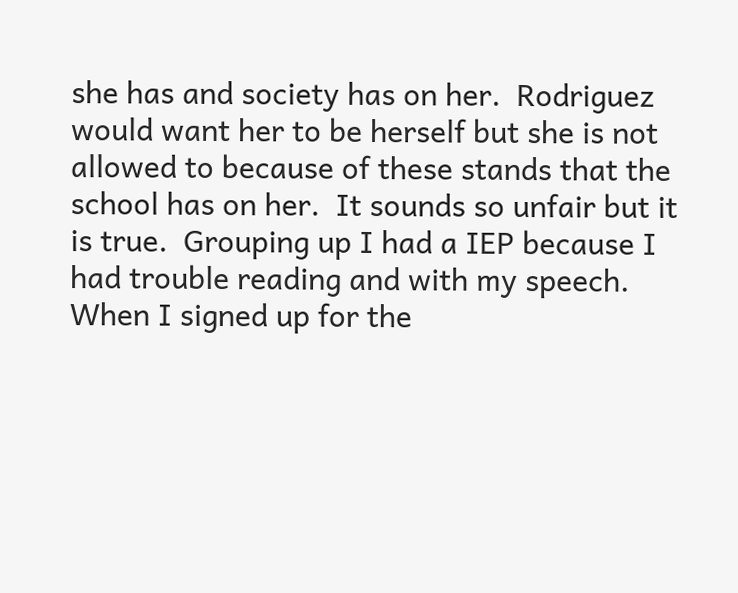she has and society has on her.  Rodriguez would want her to be herself but she is not allowed to because of these stands that the school has on her.  It sounds so unfair but it is true.  Grouping up I had a IEP because I had trouble reading and with my speech.  When I signed up for the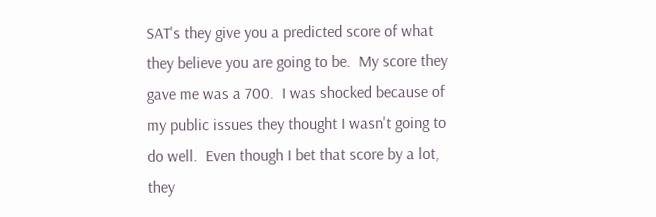SAT's they give you a predicted score of what they believe you are going to be.  My score they gave me was a 700.  I was shocked because of my public issues they thought I wasn't going to do well.  Even though I bet that score by a lot, they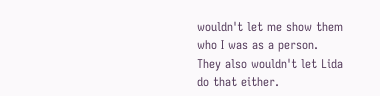wouldn't let me show them who I was as a person.  They also wouldn't let Lida do that either.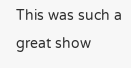This was such a great show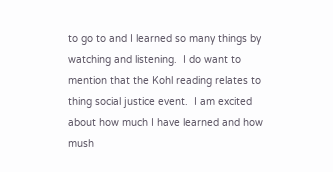to go to and I learned so many things by watching and listening.  I do want to mention that the Kohl reading relates to thing social justice event.  I am excited about how much I have learned and how mush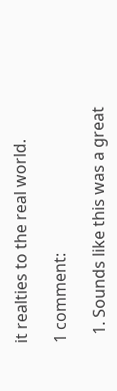it realties to the real world.

1 comment:

  1. Sounds like this was a great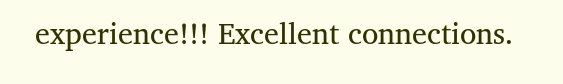experience!!! Excellent connections.